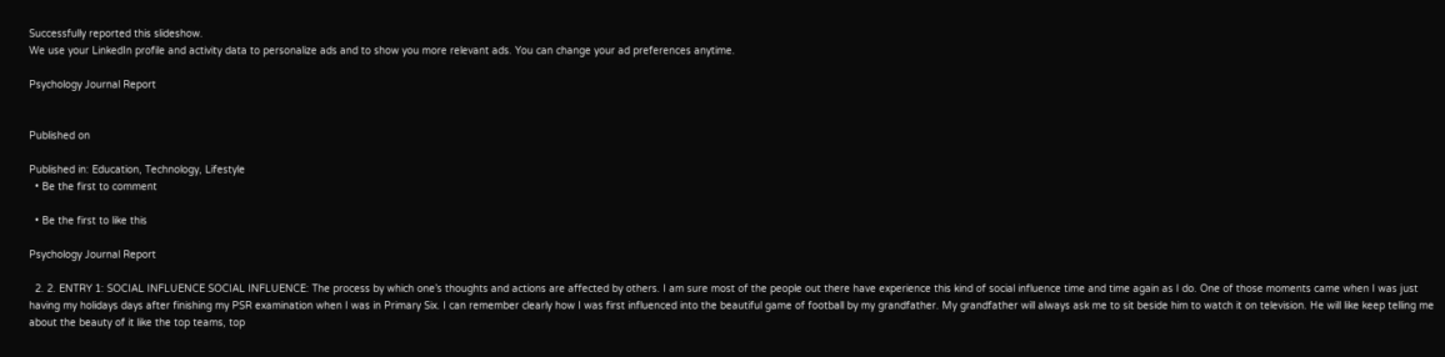Successfully reported this slideshow.
We use your LinkedIn profile and activity data to personalize ads and to show you more relevant ads. You can change your ad preferences anytime.

Psychology Journal Report


Published on

Published in: Education, Technology, Lifestyle
  • Be the first to comment

  • Be the first to like this

Psychology Journal Report

  2. 2. ENTRY 1: SOCIAL INFLUENCE SOCIAL INFLUENCE: The process by which one’s thoughts and actions are affected by others. I am sure most of the people out there have experience this kind of social influence time and time again as I do. One of those moments came when I was just having my holidays days after finishing my PSR examination when I was in Primary Six. I can remember clearly how I was first influenced into the beautiful game of football by my grandfather. My grandfather will always ask me to sit beside him to watch it on television. He will like keep telling me about the beauty of it like the top teams, top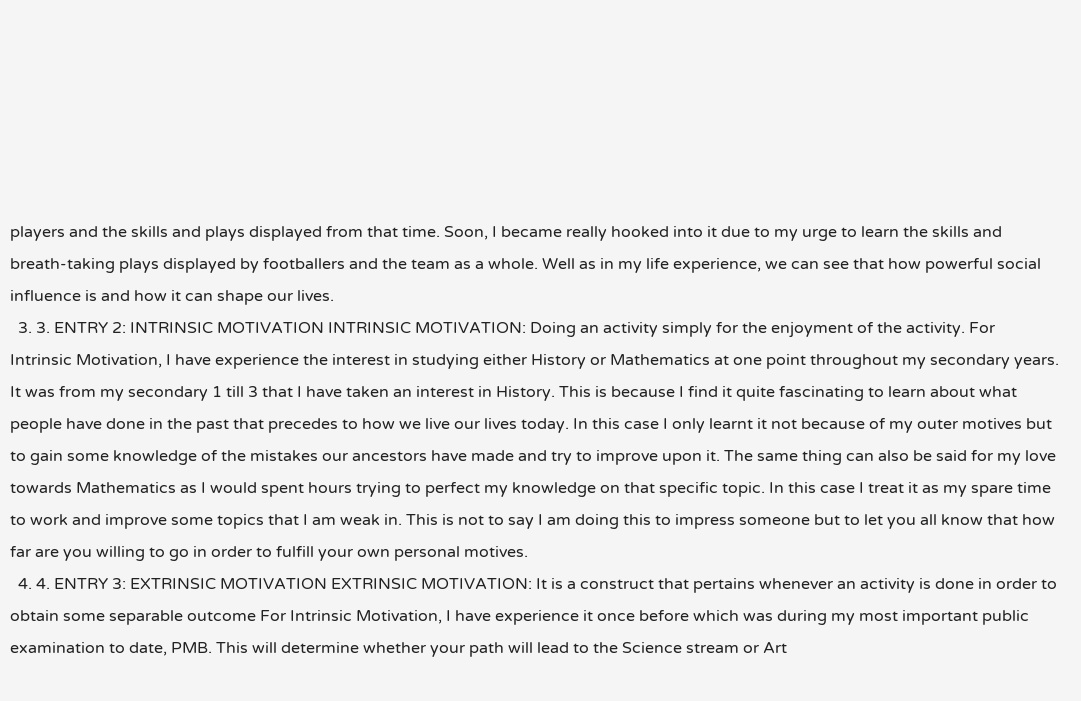players and the skills and plays displayed from that time. Soon, I became really hooked into it due to my urge to learn the skills and breath-taking plays displayed by footballers and the team as a whole. Well as in my life experience, we can see that how powerful social influence is and how it can shape our lives.
  3. 3. ENTRY 2: INTRINSIC MOTIVATION INTRINSIC MOTIVATION: Doing an activity simply for the enjoyment of the activity. For Intrinsic Motivation, I have experience the interest in studying either History or Mathematics at one point throughout my secondary years. It was from my secondary 1 till 3 that I have taken an interest in History. This is because I find it quite fascinating to learn about what people have done in the past that precedes to how we live our lives today. In this case I only learnt it not because of my outer motives but to gain some knowledge of the mistakes our ancestors have made and try to improve upon it. The same thing can also be said for my love towards Mathematics as I would spent hours trying to perfect my knowledge on that specific topic. In this case I treat it as my spare time to work and improve some topics that I am weak in. This is not to say I am doing this to impress someone but to let you all know that how far are you willing to go in order to fulfill your own personal motives.
  4. 4. ENTRY 3: EXTRINSIC MOTIVATION EXTRINSIC MOTIVATION: It is a construct that pertains whenever an activity is done in order to obtain some separable outcome For Intrinsic Motivation, I have experience it once before which was during my most important public examination to date, PMB. This will determine whether your path will lead to the Science stream or Art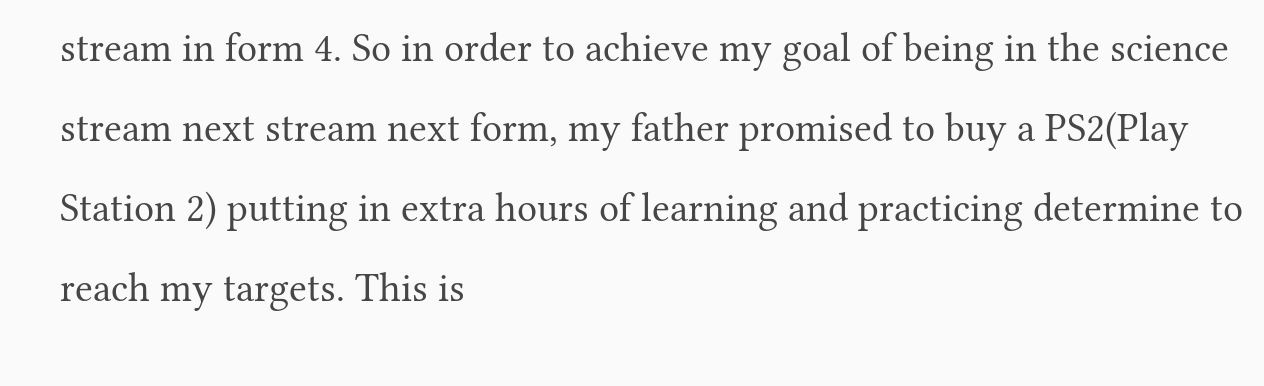stream in form 4. So in order to achieve my goal of being in the science stream next stream next form, my father promised to buy a PS2(Play Station 2) putting in extra hours of learning and practicing determine to reach my targets. This is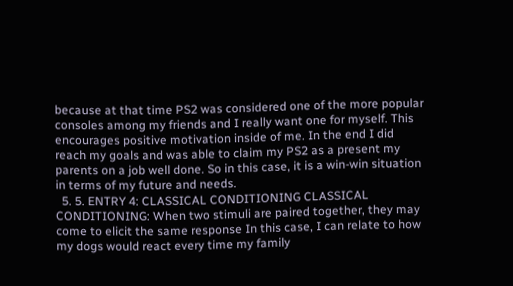because at that time PS2 was considered one of the more popular consoles among my friends and I really want one for myself. This encourages positive motivation inside of me. In the end I did reach my goals and was able to claim my PS2 as a present my parents on a job well done. So in this case, it is a win-win situation in terms of my future and needs.
  5. 5. ENTRY 4: CLASSICAL CONDITIONING CLASSICAL CONDITIONING: When two stimuli are paired together, they may come to elicit the same response In this case, I can relate to how my dogs would react every time my family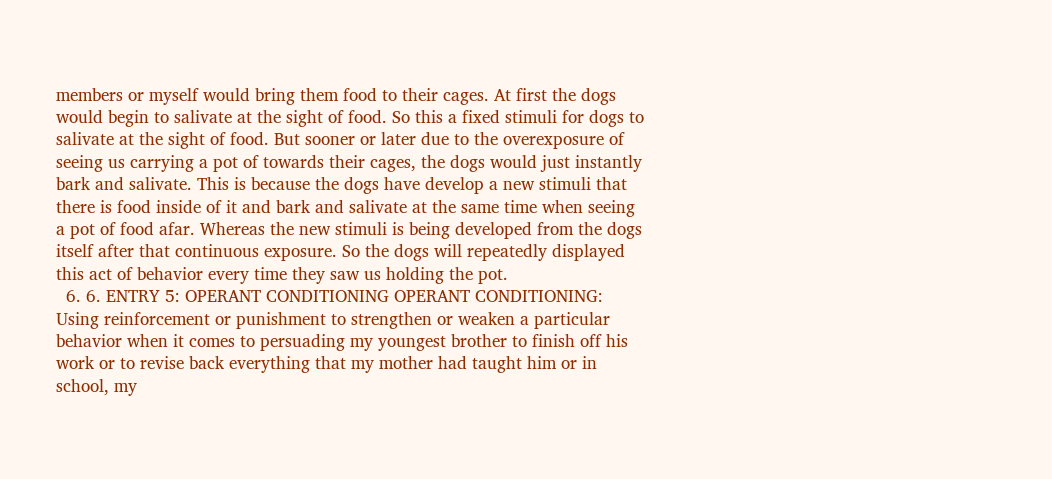members or myself would bring them food to their cages. At first the dogs would begin to salivate at the sight of food. So this a fixed stimuli for dogs to salivate at the sight of food. But sooner or later due to the overexposure of seeing us carrying a pot of towards their cages, the dogs would just instantly bark and salivate. This is because the dogs have develop a new stimuli that there is food inside of it and bark and salivate at the same time when seeing a pot of food afar. Whereas the new stimuli is being developed from the dogs itself after that continuous exposure. So the dogs will repeatedly displayed this act of behavior every time they saw us holding the pot.
  6. 6. ENTRY 5: OPERANT CONDITIONING OPERANT CONDITIONING: Using reinforcement or punishment to strengthen or weaken a particular behavior when it comes to persuading my youngest brother to finish off his work or to revise back everything that my mother had taught him or in school, my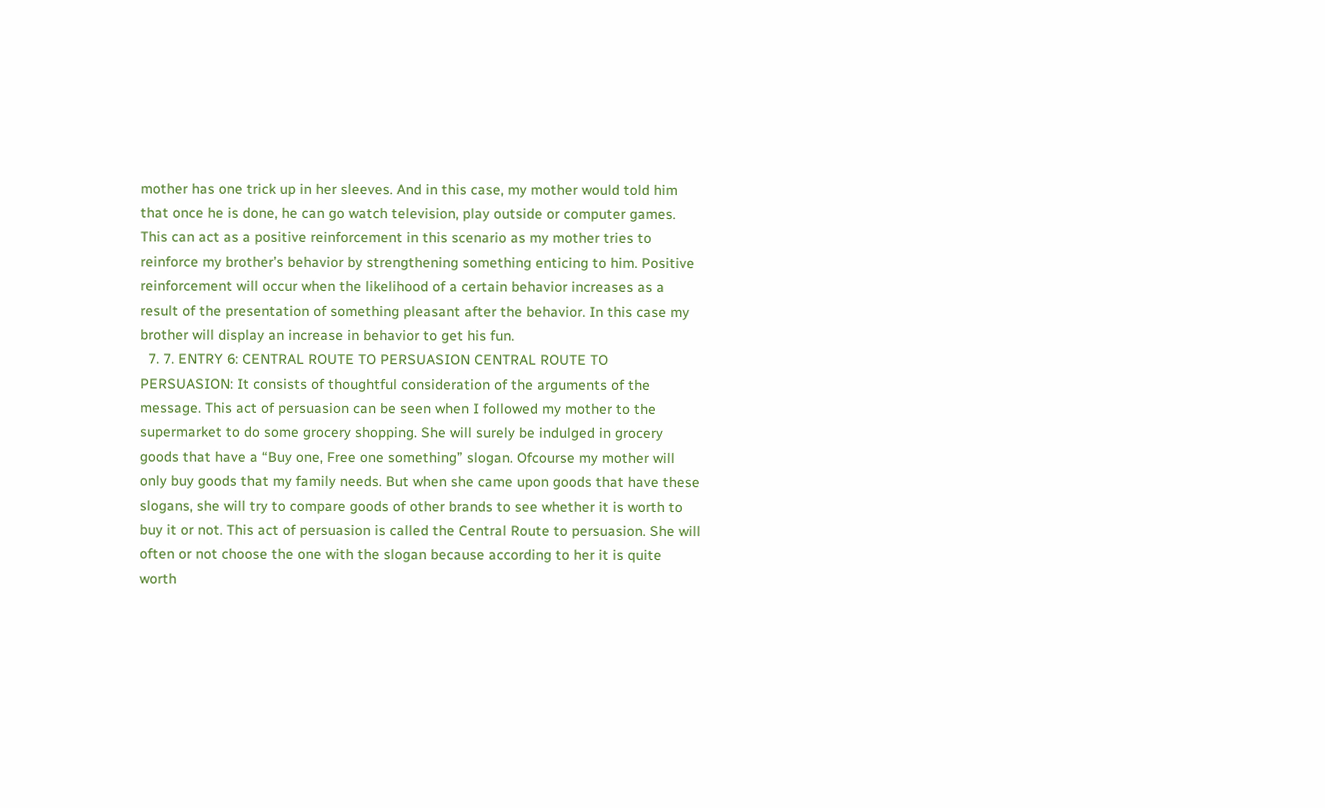mother has one trick up in her sleeves. And in this case, my mother would told him that once he is done, he can go watch television, play outside or computer games. This can act as a positive reinforcement in this scenario as my mother tries to reinforce my brother’s behavior by strengthening something enticing to him. Positive reinforcement will occur when the likelihood of a certain behavior increases as a result of the presentation of something pleasant after the behavior. In this case my brother will display an increase in behavior to get his fun.
  7. 7. ENTRY 6: CENTRAL ROUTE TO PERSUASION CENTRAL ROUTE TO PERSUASION: It consists of thoughtful consideration of the arguments of the message. This act of persuasion can be seen when I followed my mother to the supermarket to do some grocery shopping. She will surely be indulged in grocery goods that have a “Buy one, Free one something” slogan. Ofcourse my mother will only buy goods that my family needs. But when she came upon goods that have these slogans, she will try to compare goods of other brands to see whether it is worth to buy it or not. This act of persuasion is called the Central Route to persuasion. She will often or not choose the one with the slogan because according to her it is quite worth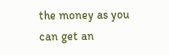the money as you can get an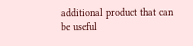additional product that can be useful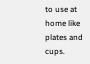to use at home like plates and cups.